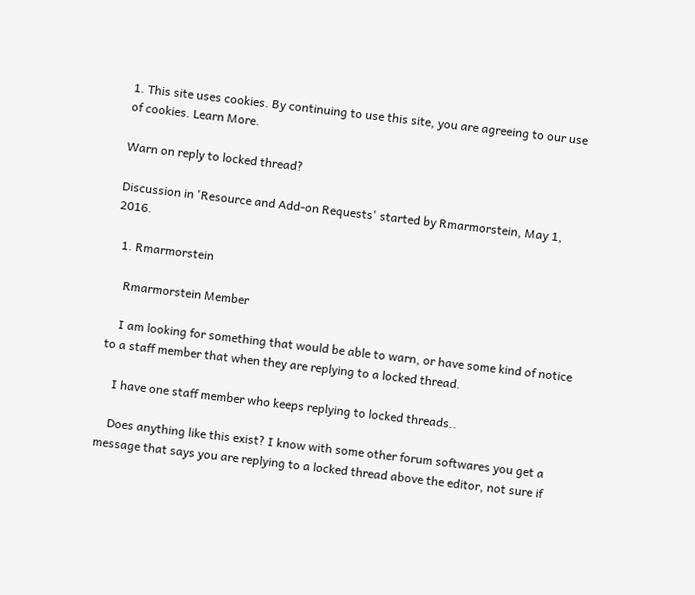1. This site uses cookies. By continuing to use this site, you are agreeing to our use of cookies. Learn More.

Warn on reply to locked thread?

Discussion in 'Resource and Add-on Requests' started by Rmarmorstein, May 1, 2016.

  1. Rmarmorstein

    Rmarmorstein Member

    I am looking for something that would be able to warn, or have some kind of notice to a staff member that when they are replying to a locked thread.

    I have one staff member who keeps replying to locked threads..

    Does anything like this exist? I know with some other forum softwares you get a message that says you are replying to a locked thread above the editor, not sure if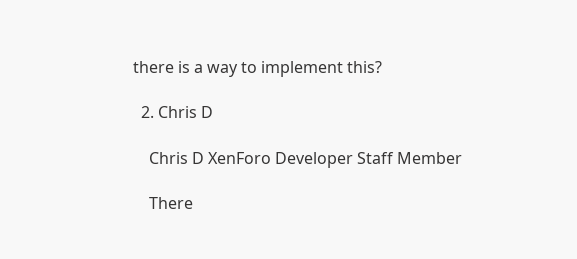there is a way to implement this?

  2. Chris D

    Chris D XenForo Developer Staff Member

    There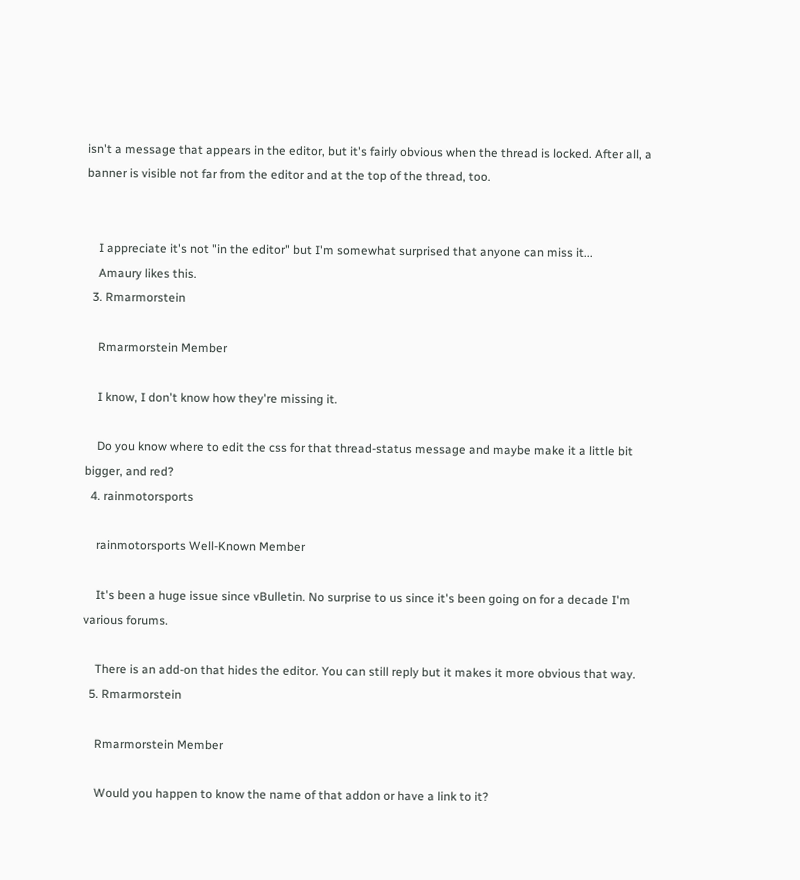isn't a message that appears in the editor, but it's fairly obvious when the thread is locked. After all, a banner is visible not far from the editor and at the top of the thread, too.


    I appreciate it's not "in the editor" but I'm somewhat surprised that anyone can miss it...
    Amaury likes this.
  3. Rmarmorstein

    Rmarmorstein Member

    I know, I don't know how they're missing it.

    Do you know where to edit the css for that thread-status message and maybe make it a little bit bigger, and red?
  4. rainmotorsports

    rainmotorsports Well-Known Member

    It's been a huge issue since vBulletin. No surprise to us since it's been going on for a decade I'm various forums.

    There is an add-on that hides the editor. You can still reply but it makes it more obvious that way.
  5. Rmarmorstein

    Rmarmorstein Member

    Would you happen to know the name of that addon or have a link to it?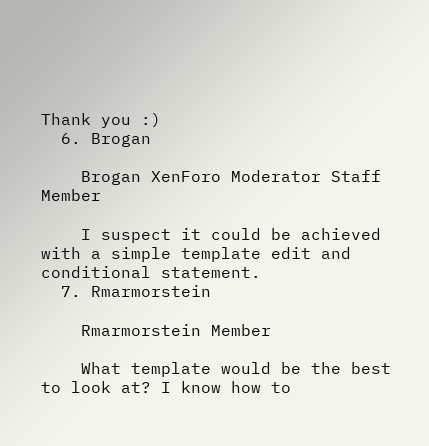Thank you :)
  6. Brogan

    Brogan XenForo Moderator Staff Member

    I suspect it could be achieved with a simple template edit and conditional statement.
  7. Rmarmorstein

    Rmarmorstein Member

    What template would be the best to look at? I know how to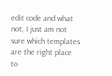edit code and what not, I just am not sure which templates are the right place to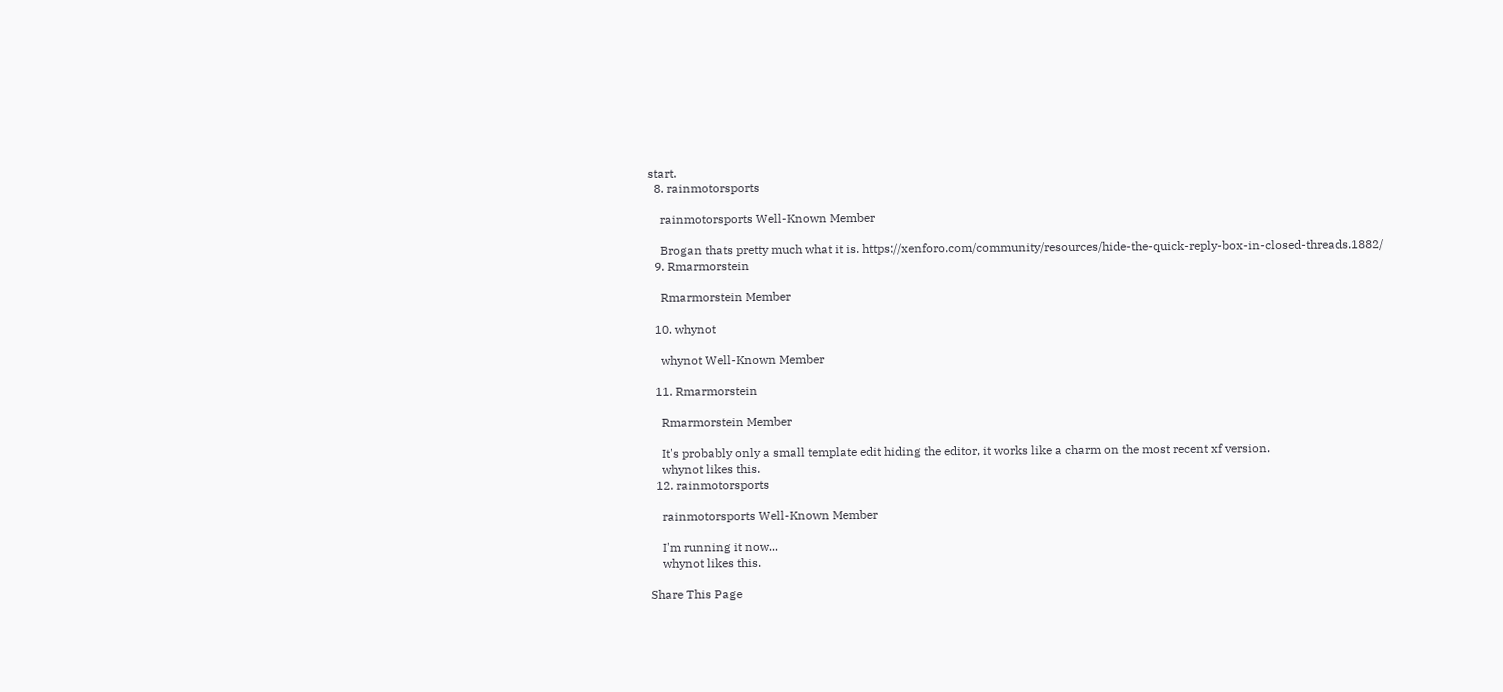start.
  8. rainmotorsports

    rainmotorsports Well-Known Member

    Brogan thats pretty much what it is. https://xenforo.com/community/resources/hide-the-quick-reply-box-in-closed-threads.1882/
  9. Rmarmorstein

    Rmarmorstein Member

  10. whynot

    whynot Well-Known Member

  11. Rmarmorstein

    Rmarmorstein Member

    It's probably only a small template edit hiding the editor, it works like a charm on the most recent xf version.
    whynot likes this.
  12. rainmotorsports

    rainmotorsports Well-Known Member

    I'm running it now...
    whynot likes this.

Share This Page